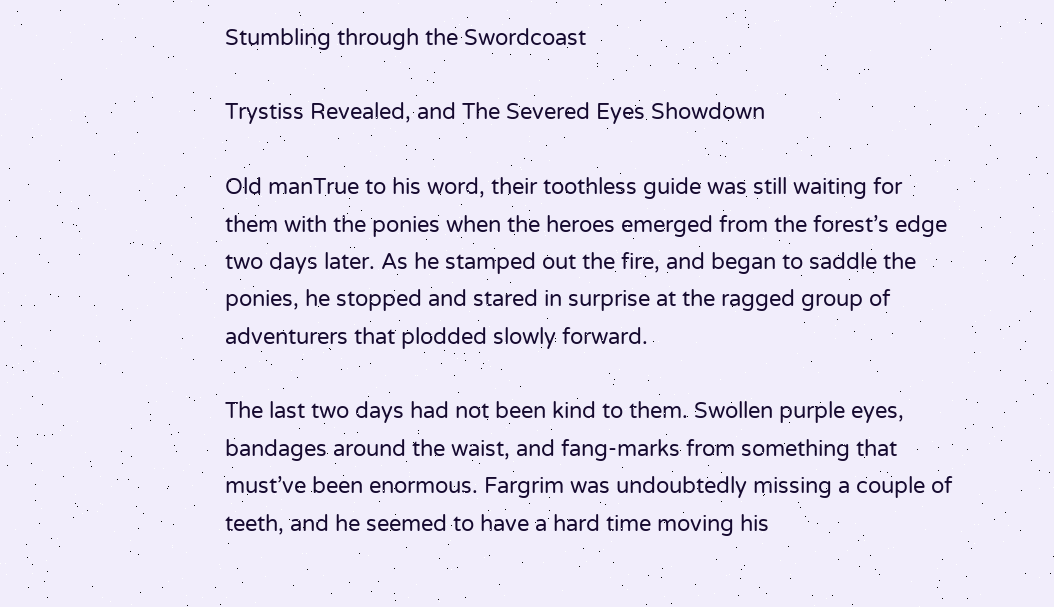Stumbling through the Swordcoast

Trystiss Revealed, and The Severed Eyes Showdown

Old manTrue to his word, their toothless guide was still waiting for them with the ponies when the heroes emerged from the forest’s edge two days later. As he stamped out the fire, and began to saddle the ponies, he stopped and stared in surprise at the ragged group of adventurers that plodded slowly forward.

The last two days had not been kind to them. Swollen purple eyes, bandages around the waist, and fang-marks from something that must’ve been enormous. Fargrim was undoubtedly missing a couple of teeth, and he seemed to have a hard time moving his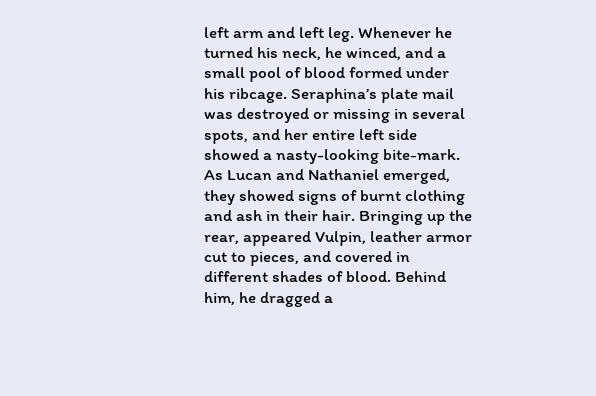left arm and left leg. Whenever he turned his neck, he winced, and a small pool of blood formed under his ribcage. Seraphina’s plate mail was destroyed or missing in several spots, and her entire left side showed a nasty-looking bite-mark. As Lucan and Nathaniel emerged, they showed signs of burnt clothing and ash in their hair. Bringing up the rear, appeared Vulpin, leather armor cut to pieces, and covered in different shades of blood. Behind him, he dragged a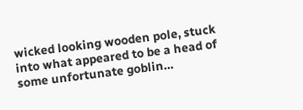wicked looking wooden pole, stuck into what appeared to be a head of some unfortunate goblin…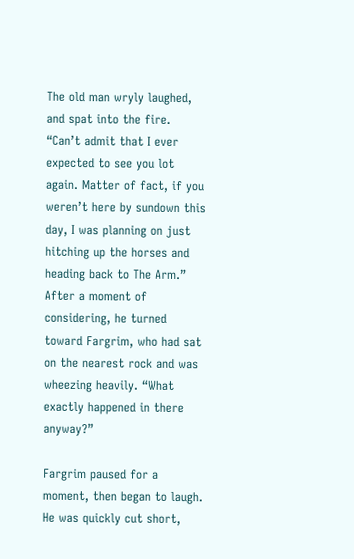The old man wryly laughed, and spat into the fire. “Can’t admit that I ever expected to see you lot again. Matter of fact, if you weren’t here by sundown this day, I was planning on just hitching up the horses and heading back to The Arm.” After a moment of considering, he turned toward Fargrim, who had sat on the nearest rock and was wheezing heavily. “What exactly happened in there anyway?”

Fargrim paused for a moment, then began to laugh. He was quickly cut short,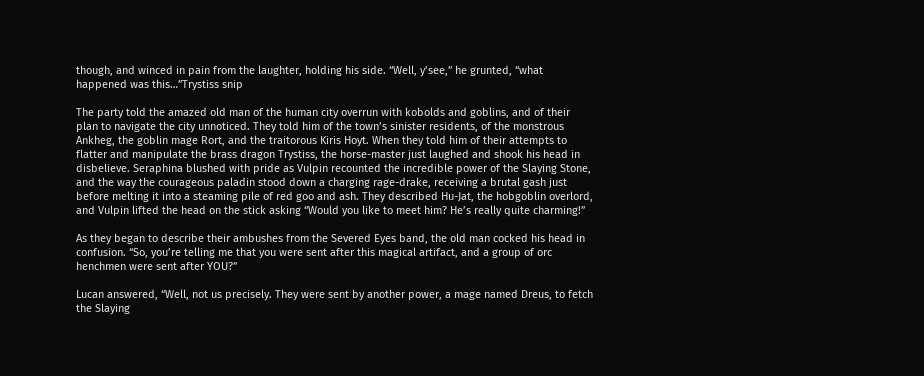though, and winced in pain from the laughter, holding his side. “Well, y’see,” he grunted, “what happened was this…”Trystiss snip

The party told the amazed old man of the human city overrun with kobolds and goblins, and of their plan to navigate the city unnoticed. They told him of the town’s sinister residents, of the monstrous Ankheg, the goblin mage Rort, and the traitorous Kiris Hoyt. When they told him of their attempts to flatter and manipulate the brass dragon Trystiss, the horse-master just laughed and shook his head in disbelieve. Seraphina blushed with pride as Vulpin recounted the incredible power of the Slaying Stone, and the way the courageous paladin stood down a charging rage-drake, receiving a brutal gash just before melting it into a steaming pile of red goo and ash. They described Hu-Jat, the hobgoblin overlord, and Vulpin lifted the head on the stick asking “Would you like to meet him? He’s really quite charming!”

As they began to describe their ambushes from the Severed Eyes band, the old man cocked his head in confusion. “So, you’re telling me that you were sent after this magical artifact, and a group of orc henchmen were sent after YOU?”

Lucan answered, “Well, not us precisely. They were sent by another power, a mage named Dreus, to fetch the Slaying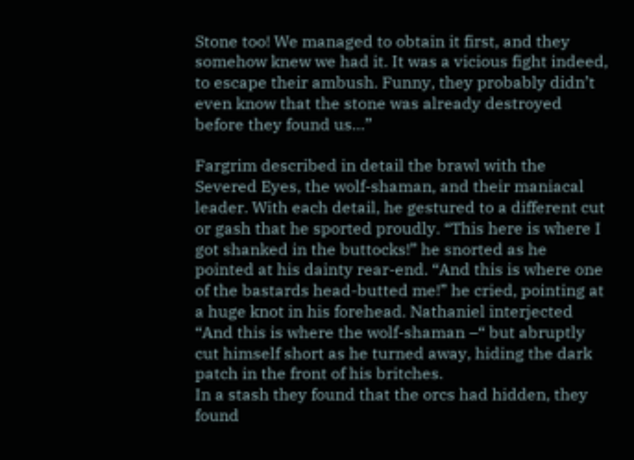Stone too! We managed to obtain it first, and they somehow knew we had it. It was a vicious fight indeed, to escape their ambush. Funny, they probably didn’t even know that the stone was already destroyed before they found us…”

Fargrim described in detail the brawl with the Severed Eyes, the wolf-shaman, and their maniacal leader. With each detail, he gestured to a different cut or gash that he sported proudly. “This here is where I got shanked in the buttocks!” he snorted as he pointed at his dainty rear-end. “And this is where one of the bastards head-butted me!” he cried, pointing at a huge knot in his forehead. Nathaniel interjected “And this is where the wolf-shaman –“ but abruptly cut himself short as he turned away, hiding the dark patch in the front of his britches.
In a stash they found that the orcs had hidden, they found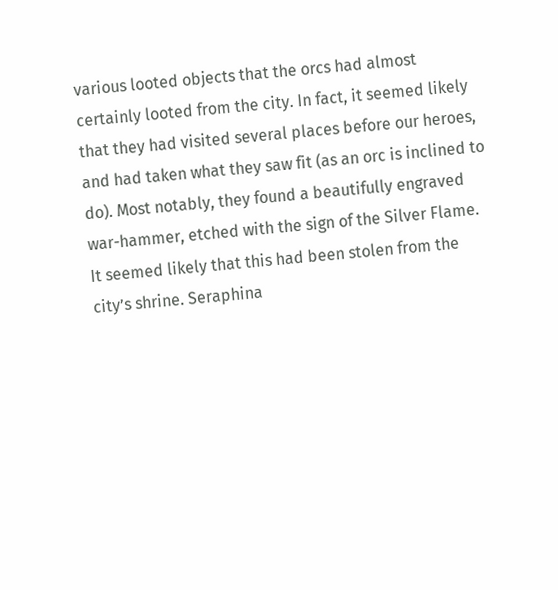various looted objects that the orcs had almost certainly looted from the city. In fact, it seemed likely that they had visited several places before our heroes, and had taken what they saw fit (as an orc is inclined to do). Most notably, they found a beautifully engraved war-hammer, etched with the sign of the Silver Flame. It seemed likely that this had been stolen from the city’s shrine. Seraphina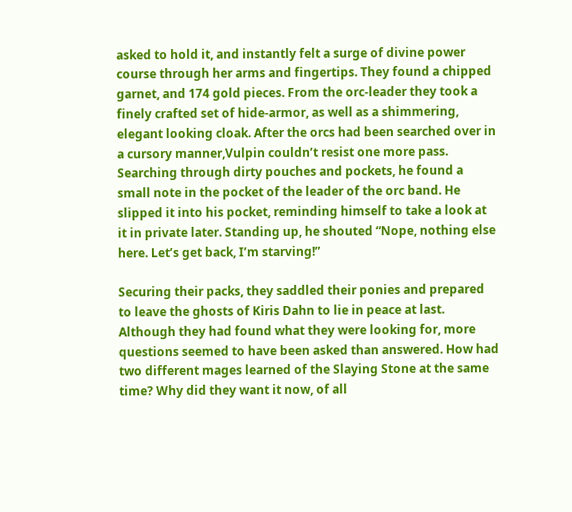asked to hold it, and instantly felt a surge of divine power course through her arms and fingertips. They found a chipped garnet, and 174 gold pieces. From the orc-leader they took a finely crafted set of hide-armor, as well as a shimmering, elegant looking cloak. After the orcs had been searched over in a cursory manner,Vulpin couldn’t resist one more pass. Searching through dirty pouches and pockets, he found a small note in the pocket of the leader of the orc band. He slipped it into his pocket, reminding himself to take a look at it in private later. Standing up, he shouted “Nope, nothing else here. Let’s get back, I’m starving!”

Securing their packs, they saddled their ponies and prepared to leave the ghosts of Kiris Dahn to lie in peace at last. Although they had found what they were looking for, more questions seemed to have been asked than answered. How had two different mages learned of the Slaying Stone at the same time? Why did they want it now, of all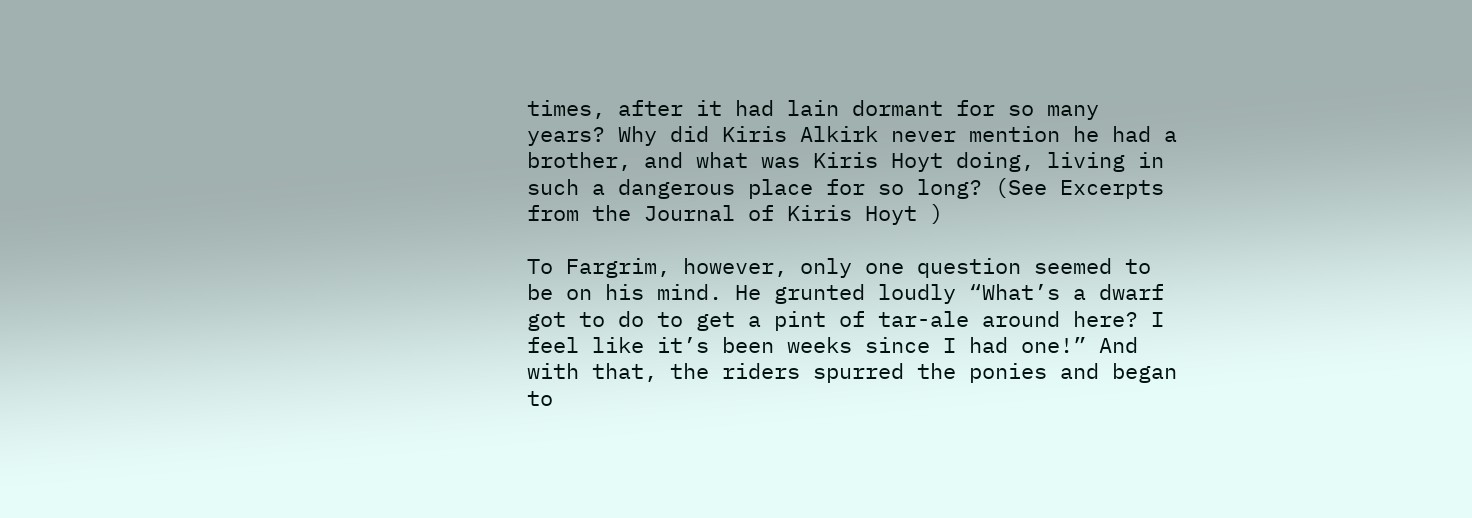times, after it had lain dormant for so many years? Why did Kiris Alkirk never mention he had a brother, and what was Kiris Hoyt doing, living in such a dangerous place for so long? (See Excerpts from the Journal of Kiris Hoyt )

To Fargrim, however, only one question seemed to be on his mind. He grunted loudly “What’s a dwarf got to do to get a pint of tar-ale around here? I feel like it’s been weeks since I had one!” And with that, the riders spurred the ponies and began to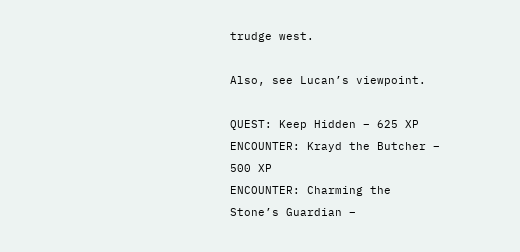trudge west.

Also, see Lucan’s viewpoint.

QUEST: Keep Hidden – 625 XP
ENCOUNTER: Krayd the Butcher – 500 XP
ENCOUNTER: Charming the Stone’s Guardian –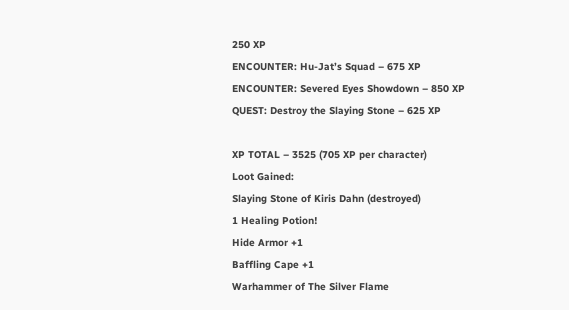250 XP
ENCOUNTER: Hu-Jat’s Squad – 675 XP
ENCOUNTER: Severed Eyes Showdown – 850 XP
QUEST: Destroy the Slaying Stone – 625 XP

XP TOTAL – 3525 (705 XP per character)
Loot Gained:
Slaying Stone of Kiris Dahn (destroyed)
1 Healing Potion!
Hide Armor +1
Baffling Cape +1
Warhammer of The Silver Flame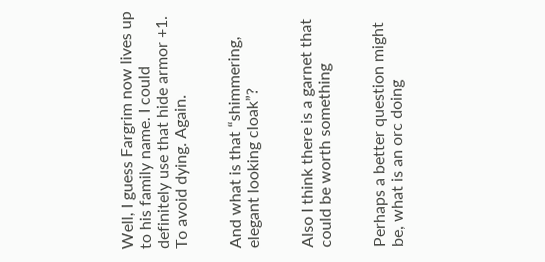Well, I guess Fargrim now lives up to his family name. I could definitely use that hide armor +1. To avoid dying. Again.


And what is that “shimmering, elegant looking cloak”?


Also I think there is a garnet that could be worth something


Perhaps a better question might be, what is an orc doing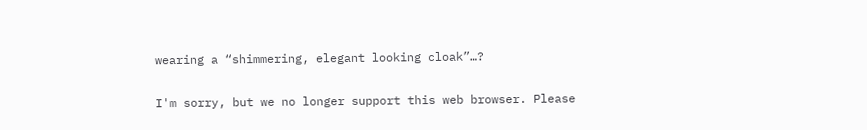wearing a “shimmering, elegant looking cloak”…?


I'm sorry, but we no longer support this web browser. Please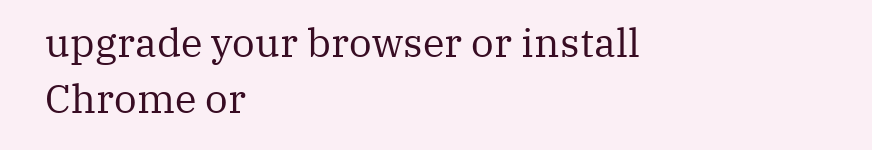upgrade your browser or install Chrome or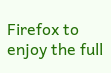Firefox to enjoy the full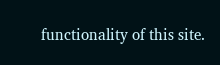functionality of this site.